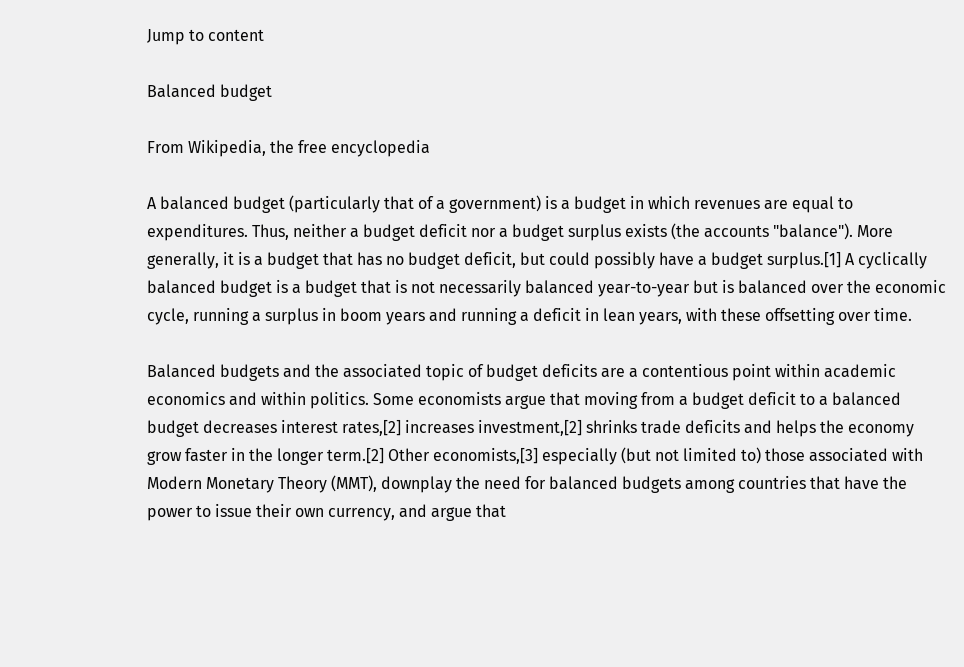Jump to content

Balanced budget

From Wikipedia, the free encyclopedia

A balanced budget (particularly that of a government) is a budget in which revenues are equal to expenditures. Thus, neither a budget deficit nor a budget surplus exists (the accounts "balance"). More generally, it is a budget that has no budget deficit, but could possibly have a budget surplus.[1] A cyclically balanced budget is a budget that is not necessarily balanced year-to-year but is balanced over the economic cycle, running a surplus in boom years and running a deficit in lean years, with these offsetting over time.

Balanced budgets and the associated topic of budget deficits are a contentious point within academic economics and within politics. Some economists argue that moving from a budget deficit to a balanced budget decreases interest rates,[2] increases investment,[2] shrinks trade deficits and helps the economy grow faster in the longer term.[2] Other economists,[3] especially (but not limited to) those associated with Modern Monetary Theory (MMT), downplay the need for balanced budgets among countries that have the power to issue their own currency, and argue that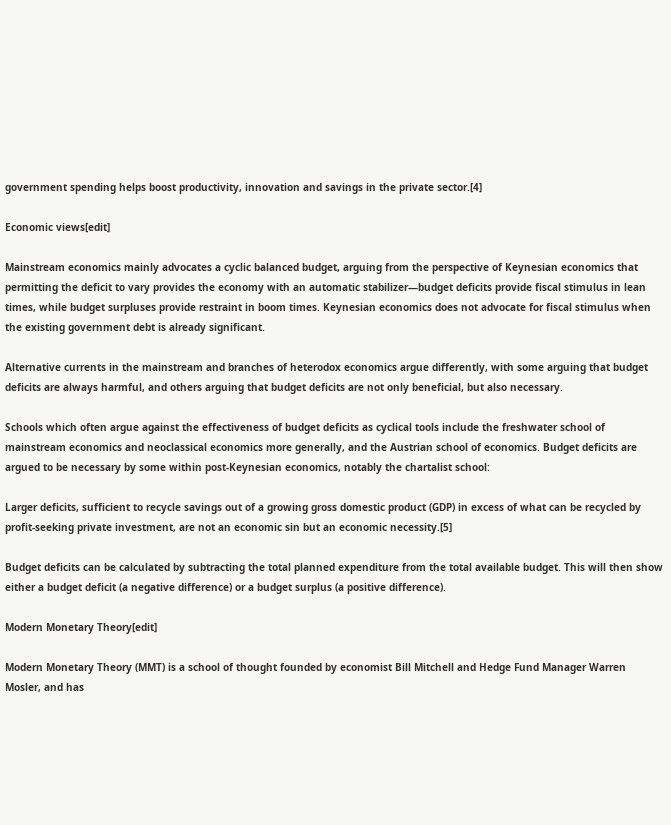government spending helps boost productivity, innovation and savings in the private sector.[4]

Economic views[edit]

Mainstream economics mainly advocates a cyclic balanced budget, arguing from the perspective of Keynesian economics that permitting the deficit to vary provides the economy with an automatic stabilizer—budget deficits provide fiscal stimulus in lean times, while budget surpluses provide restraint in boom times. Keynesian economics does not advocate for fiscal stimulus when the existing government debt is already significant.

Alternative currents in the mainstream and branches of heterodox economics argue differently, with some arguing that budget deficits are always harmful, and others arguing that budget deficits are not only beneficial, but also necessary.

Schools which often argue against the effectiveness of budget deficits as cyclical tools include the freshwater school of mainstream economics and neoclassical economics more generally, and the Austrian school of economics. Budget deficits are argued to be necessary by some within post-Keynesian economics, notably the chartalist school:

Larger deficits, sufficient to recycle savings out of a growing gross domestic product (GDP) in excess of what can be recycled by profit-seeking private investment, are not an economic sin but an economic necessity.[5]

Budget deficits can be calculated by subtracting the total planned expenditure from the total available budget. This will then show either a budget deficit (a negative difference) or a budget surplus (a positive difference).

Modern Monetary Theory[edit]

Modern Monetary Theory (MMT) is a school of thought founded by economist Bill Mitchell and Hedge Fund Manager Warren Mosler, and has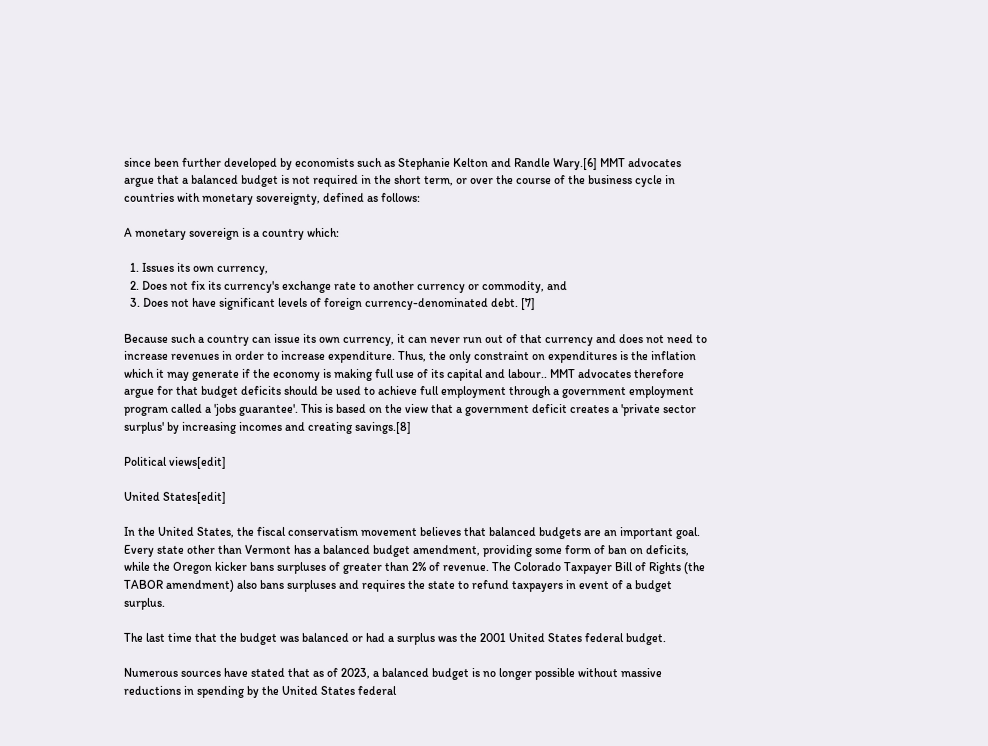since been further developed by economists such as Stephanie Kelton and Randle Wary.[6] MMT advocates argue that a balanced budget is not required in the short term, or over the course of the business cycle in countries with monetary sovereignty, defined as follows:

A monetary sovereign is a country which:

  1. Issues its own currency,
  2. Does not fix its currency's exchange rate to another currency or commodity, and
  3. Does not have significant levels of foreign currency-denominated debt. [7]

Because such a country can issue its own currency, it can never run out of that currency and does not need to increase revenues in order to increase expenditure. Thus, the only constraint on expenditures is the inflation which it may generate if the economy is making full use of its capital and labour.. MMT advocates therefore argue for that budget deficits should be used to achieve full employment through a government employment program called a 'jobs guarantee'. This is based on the view that a government deficit creates a 'private sector surplus' by increasing incomes and creating savings.[8]

Political views[edit]

United States[edit]

In the United States, the fiscal conservatism movement believes that balanced budgets are an important goal. Every state other than Vermont has a balanced budget amendment, providing some form of ban on deficits, while the Oregon kicker bans surpluses of greater than 2% of revenue. The Colorado Taxpayer Bill of Rights (the TABOR amendment) also bans surpluses and requires the state to refund taxpayers in event of a budget surplus.

The last time that the budget was balanced or had a surplus was the 2001 United States federal budget.

Numerous sources have stated that as of 2023, a balanced budget is no longer possible without massive reductions in spending by the United States federal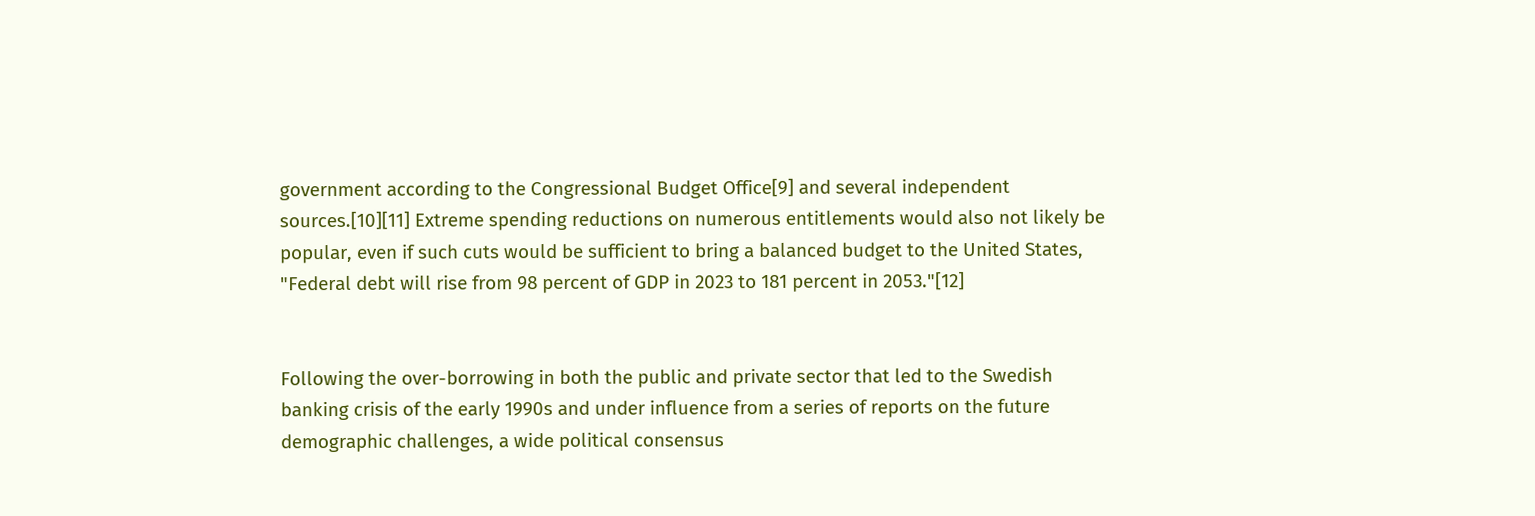government according to the Congressional Budget Office[9] and several independent sources.[10][11] Extreme spending reductions on numerous entitlements would also not likely be popular, even if such cuts would be sufficient to bring a balanced budget to the United States, "Federal debt will rise from 98 percent of GDP in 2023 to 181 percent in 2053."[12]


Following the over-borrowing in both the public and private sector that led to the Swedish banking crisis of the early 1990s and under influence from a series of reports on the future demographic challenges, a wide political consensus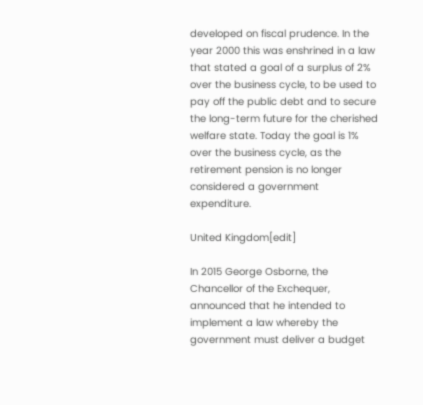developed on fiscal prudence. In the year 2000 this was enshrined in a law that stated a goal of a surplus of 2% over the business cycle, to be used to pay off the public debt and to secure the long-term future for the cherished welfare state. Today the goal is 1% over the business cycle, as the retirement pension is no longer considered a government expenditure.

United Kingdom[edit]

In 2015 George Osborne, the Chancellor of the Exchequer, announced that he intended to implement a law whereby the government must deliver a budget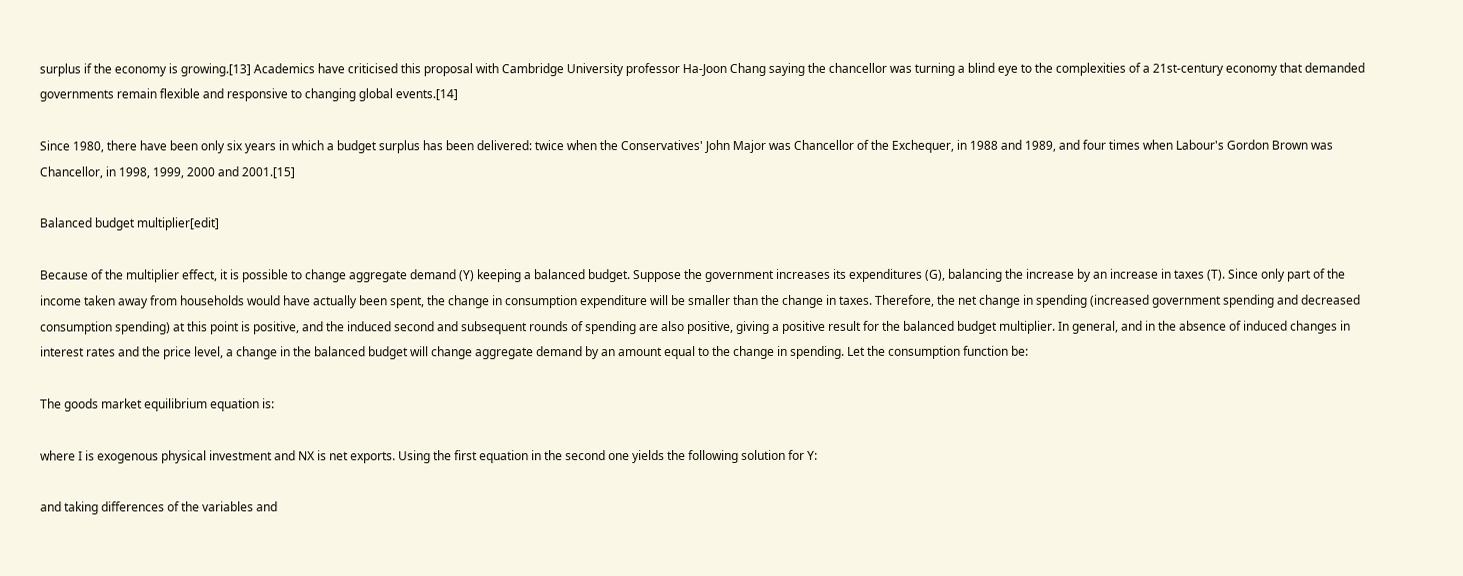surplus if the economy is growing.[13] Academics have criticised this proposal with Cambridge University professor Ha-Joon Chang saying the chancellor was turning a blind eye to the complexities of a 21st-century economy that demanded governments remain flexible and responsive to changing global events.[14]

Since 1980, there have been only six years in which a budget surplus has been delivered: twice when the Conservatives' John Major was Chancellor of the Exchequer, in 1988 and 1989, and four times when Labour's Gordon Brown was Chancellor, in 1998, 1999, 2000 and 2001.[15]

Balanced budget multiplier[edit]

Because of the multiplier effect, it is possible to change aggregate demand (Y) keeping a balanced budget. Suppose the government increases its expenditures (G), balancing the increase by an increase in taxes (T). Since only part of the income taken away from households would have actually been spent, the change in consumption expenditure will be smaller than the change in taxes. Therefore, the net change in spending (increased government spending and decreased consumption spending) at this point is positive, and the induced second and subsequent rounds of spending are also positive, giving a positive result for the balanced budget multiplier. In general, and in the absence of induced changes in interest rates and the price level, a change in the balanced budget will change aggregate demand by an amount equal to the change in spending. Let the consumption function be:

The goods market equilibrium equation is:

where I is exogenous physical investment and NX is net exports. Using the first equation in the second one yields the following solution for Y:

and taking differences of the variables and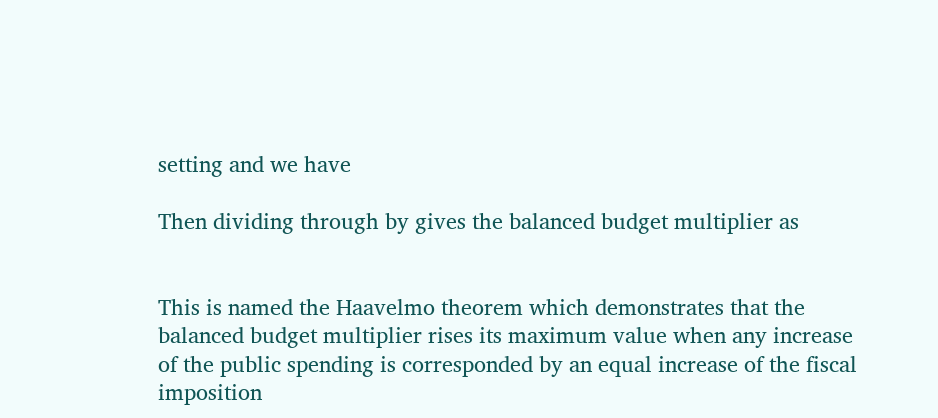setting and we have

Then dividing through by gives the balanced budget multiplier as


This is named the Haavelmo theorem which demonstrates that the balanced budget multiplier rises its maximum value when any increase of the public spending is corresponded by an equal increase of the fiscal imposition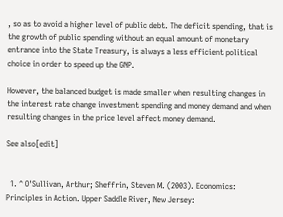, so as to avoid a higher level of public debt. The deficit spending, that is the growth of public spending without an equal amount of monetary entrance into the State Treasury, is always a less efficient political choice in order to speed up the GNP.

However, the balanced budget is made smaller when resulting changes in the interest rate change investment spending and money demand and when resulting changes in the price level affect money demand.

See also[edit]


  1. ^ O'Sullivan, Arthur; Sheffrin, Steven M. (2003). Economics: Principles in Action. Upper Saddle River, New Jersey: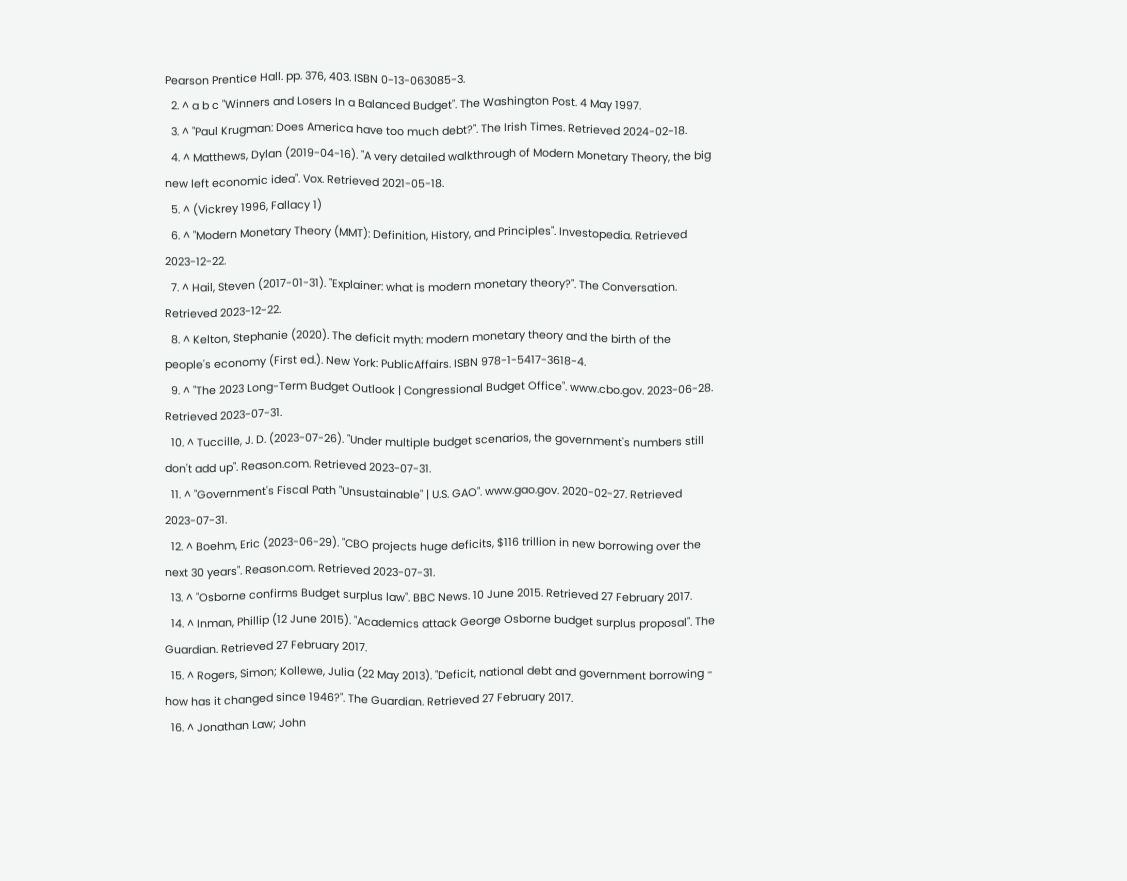Pearson Prentice Hall. pp. 376, 403. ISBN 0-13-063085-3.
  2. ^ a b c "Winners and Losers In a Balanced Budget". The Washington Post. 4 May 1997.
  3. ^ "Paul Krugman: Does America have too much debt?". The Irish Times. Retrieved 2024-02-18.
  4. ^ Matthews, Dylan (2019-04-16). "A very detailed walkthrough of Modern Monetary Theory, the big new left economic idea". Vox. Retrieved 2021-05-18.
  5. ^ (Vickrey 1996, Fallacy 1)
  6. ^ "Modern Monetary Theory (MMT): Definition, History, and Principles". Investopedia. Retrieved 2023-12-22.
  7. ^ Hail, Steven (2017-01-31). "Explainer: what is modern monetary theory?". The Conversation. Retrieved 2023-12-22.
  8. ^ Kelton, Stephanie (2020). The deficit myth: modern monetary theory and the birth of the people's economy (First ed.). New York: PublicAffairs. ISBN 978-1-5417-3618-4.
  9. ^ "The 2023 Long-Term Budget Outlook | Congressional Budget Office". www.cbo.gov. 2023-06-28. Retrieved 2023-07-31.
  10. ^ Tuccille, J. D. (2023-07-26). "Under multiple budget scenarios, the government's numbers still don't add up". Reason.com. Retrieved 2023-07-31.
  11. ^ "Government's Fiscal Path "Unsustainable" | U.S. GAO". www.gao.gov. 2020-02-27. Retrieved 2023-07-31.
  12. ^ Boehm, Eric (2023-06-29). "CBO projects huge deficits, $116 trillion in new borrowing over the next 30 years". Reason.com. Retrieved 2023-07-31.
  13. ^ "Osborne confirms Budget surplus law". BBC News. 10 June 2015. Retrieved 27 February 2017.
  14. ^ Inman, Phillip (12 June 2015). "Academics attack George Osborne budget surplus proposal". The Guardian. Retrieved 27 February 2017.
  15. ^ Rogers, Simon; Kollewe, Julia (22 May 2013). "Deficit, national debt and government borrowing - how has it changed since 1946?". The Guardian. Retrieved 27 February 2017.
  16. ^ Jonathan Law; John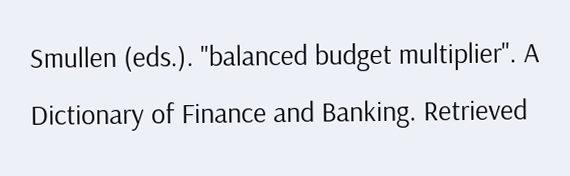Smullen (eds.). "balanced budget multiplier". A Dictionary of Finance and Banking. Retrieved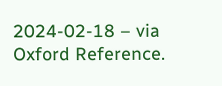2024-02-18 – via Oxford Reference.